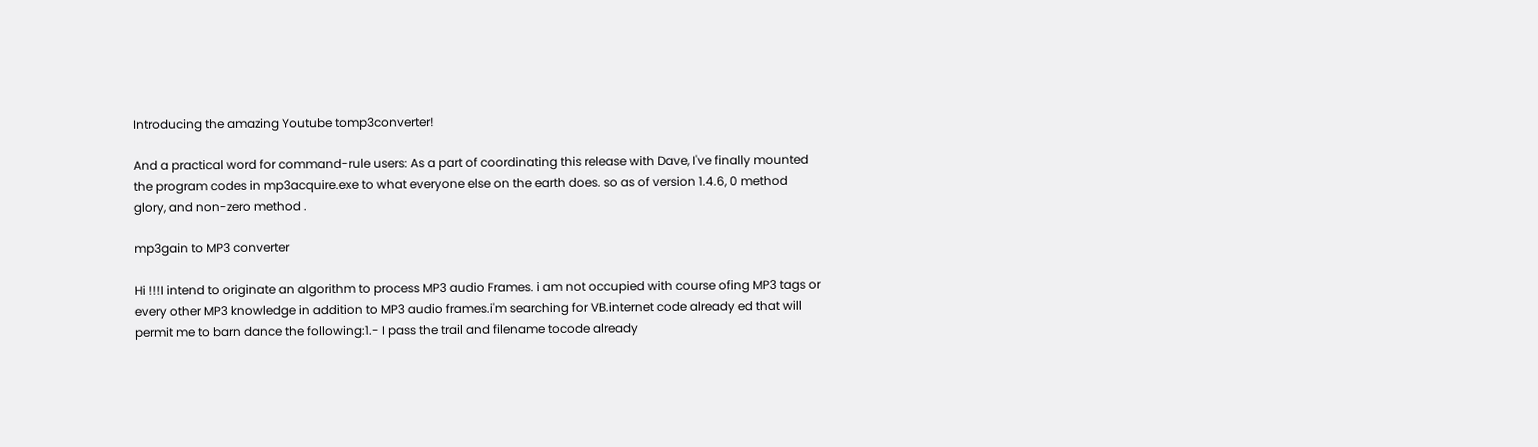Introducing the amazing Youtube tomp3converter!

And a practical word for command-rule users: As a part of coordinating this release with Dave, I've finally mounted the program codes in mp3acquire.exe to what everyone else on the earth does. so as of version 1.4.6, 0 method glory, and non-zero method .

mp3gain to MP3 converter

Hi !!!I intend to originate an algorithm to process MP3 audio Frames. i am not occupied with course ofing MP3 tags or every other MP3 knowledge in addition to MP3 audio frames.i'm searching for VB.internet code already ed that will permit me to barn dance the following:1.- I pass the trail and filename tocode already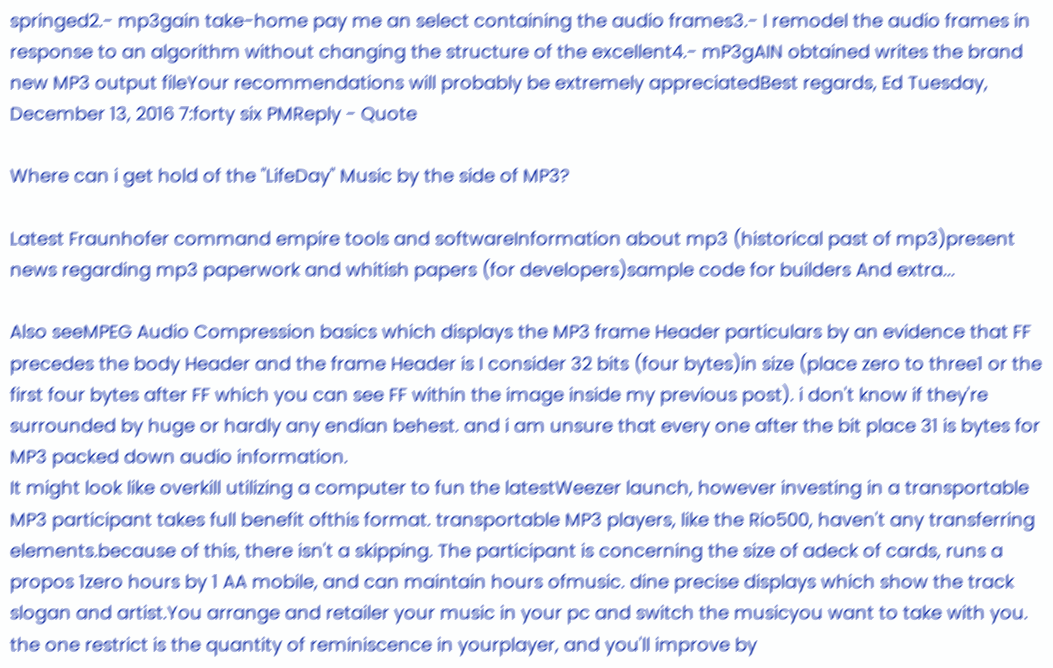springed2.- mp3gain take-home pay me an select containing the audio frames3.- I remodel the audio frames in response to an algorithm without changing the structure of the excellent4.- mP3gAIN obtained writes the brand new MP3 output fileYour recommendations will probably be extremely appreciatedBest regards, Ed Tuesday, December 13, 2016 7:forty six PMReply - Quote

Where can i get hold of the "LifeDay" Music by the side of MP3?

Latest Fraunhofer command empire tools and softwareInformation about mp3 (historical past of mp3)present news regarding mp3 paperwork and whitish papers (for developers)sample code for builders And extra...

Also seeMPEG Audio Compression basics which displays the MP3 frame Header particulars by an evidence that FF precedes the body Header and the frame Header is I consider 32 bits (four bytes)in size (place zero to three1 or the first four bytes after FF which you can see FF within the image inside my previous post). i don't know if they're surrounded by huge or hardly any endian behest. and i am unsure that every one after the bit place 31 is bytes for MP3 packed down audio information.
It might look like overkill utilizing a computer to fun the latestWeezer launch, however investing in a transportable MP3 participant takes full benefit ofthis format. transportable MP3 players, like the Rio500, haven't any transferring elements.because of this, there isn't a skipping. The participant is concerning the size of adeck of cards, runs a propos 1zero hours by 1 AA mobile, and can maintain hours ofmusic. dine precise displays which show the track slogan and artist.You arrange and retailer your music in your pc and switch the musicyou want to take with you. the one restrict is the quantity of reminiscence in yourplayer, and you'll improve by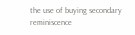the use of buying secondary reminiscence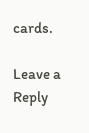cards.

Leave a Reply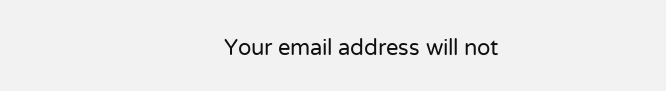Your email address will not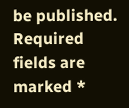be published. Required fields are marked *